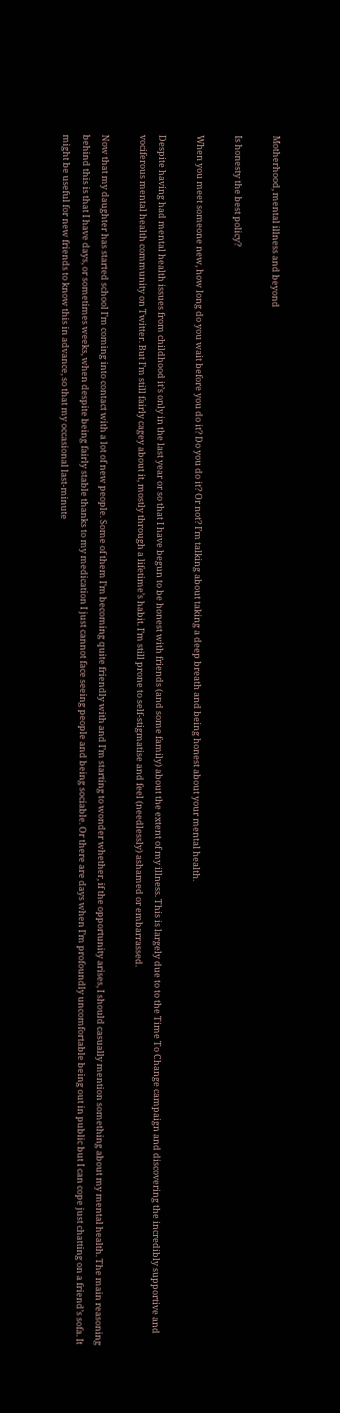Motherhood, mental illness and beyond

Is honesty the best policy?

When you meet someone new, how long do you wait before you do it? Do you do it? Or not? I’m talking about taking a deep breath and being honest about your mental health.

Despite having had mental health issues from childhood it’s only in the last year or so that I have begun to be honest with friends (and some family) about the extent of my illness. This is largely due to to the Time To Change campaign and discovering the incredibly supportive and vociferous mental health community on Twitter. But I’m still fairly cagey about it, mostly through a lifetime’s habit. I’m still prone to self-stigmatise and feel (needlessly) ashamed or embarrassed.

Now that my daughter has started school I’m coming into contact with a lot of new people. Some of them I’m becoming quite friendly with and I’m starting to wonder whether, if the opportunity arises, I should casually mention something about my mental health. The main reasoning behind this is that I have days, or sometimes weeks, when despite being fairly stable thanks to my medication I just cannot face seeing people and being sociable. Or there are days when I’m profoundly uncomfortable being out in public but I can cope just chatting on a friend’s sofa. It might be useful for new friends to know this in advance, so that my occasional last-minute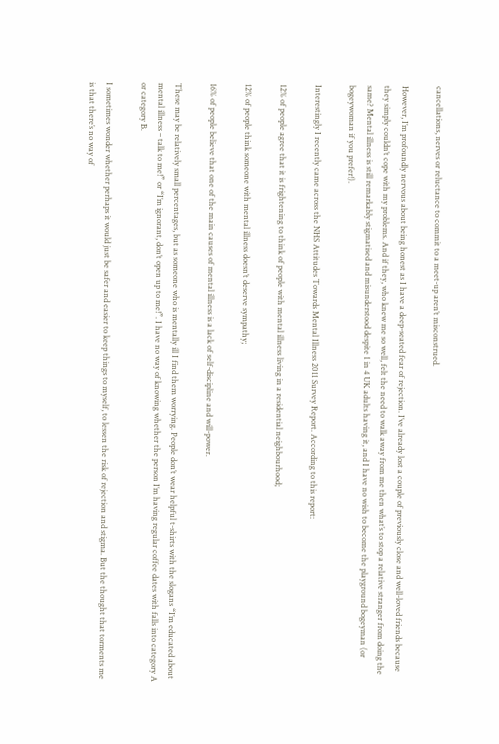cancellations, nerves or reluctance to commit to a meet-up aren’t misconstrued.

However, I’m profoundly nervous about being honest as I have a deep-seated fear of rejection. I’ve already lost a couple of previously close and well-loved friends because they simply couldn’t cope with my problems. And if they, who knew me so well, felt the need to walk away from me then what’s to stop a relative stranger from doing the same? Mental illness is still remarkably stigmatised and misunderstood despite 1 in 4 UK adults having it, and I have no wish to become the playground bogeyman (or bogeywoman if you prefer!).

Interestingly I recently came across the NHS Attitudes Towards Mental Illness 2011 Survey Report. According to this report:

12% of people agree that it is frightening to think of people with mental illness living in a residential neighbourhood;

12% of people think someone with mental illness doesn’t deserve sympathy;

16% of people believe that one of the main causes of mental illness is a lack of self-discipline and will-power.

These may be relatively small percentages, but as someone who is mentally ill I find them worrying. People don’t wear helpful t-shirts with the slogans “I’m educated about mental illness – talk to me!” or “I’m ignorant, don’t open up to me!”. I have no way of knowing whether the person I’m having regular coffee dates with falls into category A or category B.

I sometimes wonder whether perhaps it would just be safer and easier to keep things to myself, to lessen the risk of rejection and stigma. But the thought that torments me is that there’s no way of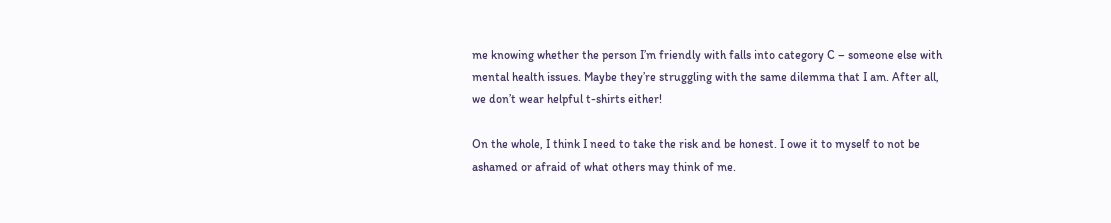me knowing whether the person I’m friendly with falls into category C – someone else with mental health issues. Maybe they’re struggling with the same dilemma that I am. After all, we don’t wear helpful t-shirts either!

On the whole, I think I need to take the risk and be honest. I owe it to myself to not be ashamed or afraid of what others may think of me.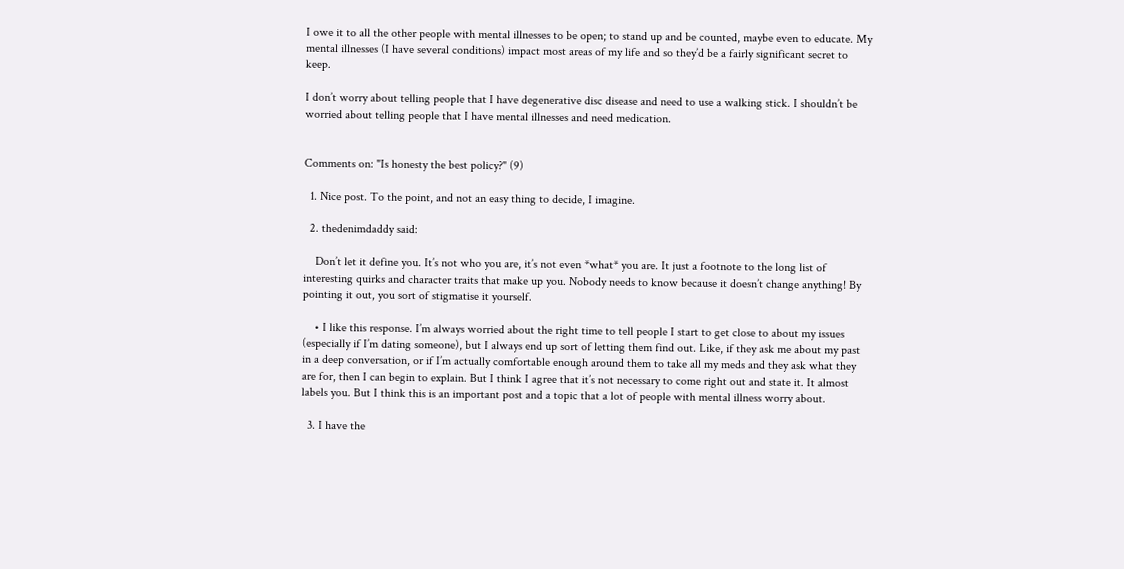I owe it to all the other people with mental illnesses to be open; to stand up and be counted, maybe even to educate. My mental illnesses (I have several conditions) impact most areas of my life and so they’d be a fairly significant secret to keep.

I don’t worry about telling people that I have degenerative disc disease and need to use a walking stick. I shouldn’t be worried about telling people that I have mental illnesses and need medication.


Comments on: "Is honesty the best policy?" (9)

  1. Nice post. To the point, and not an easy thing to decide, I imagine.

  2. thedenimdaddy said:

    Don’t let it define you. It’s not who you are, it’s not even *what* you are. It just a footnote to the long list of interesting quirks and character traits that make up you. Nobody needs to know because it doesn’t change anything! By pointing it out, you sort of stigmatise it yourself.

    • I like this response. I’m always worried about the right time to tell people I start to get close to about my issues (especially if I’m dating someone), but I always end up sort of letting them find out. Like, if they ask me about my past in a deep conversation, or if I’m actually comfortable enough around them to take all my meds and they ask what they are for, then I can begin to explain. But I think I agree that it’s not necessary to come right out and state it. It almost labels you. But I think this is an important post and a topic that a lot of people with mental illness worry about.

  3. I have the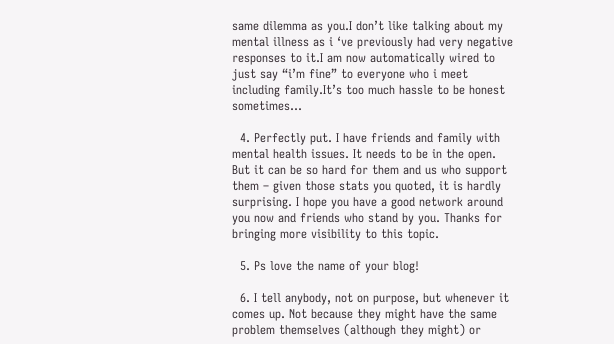same dilemma as you.I don’t like talking about my mental illness as i ‘ve previously had very negative responses to it.I am now automatically wired to just say “i’m fine” to everyone who i meet including family.It’s too much hassle to be honest sometimes…

  4. Perfectly put. I have friends and family with mental health issues. It needs to be in the open. But it can be so hard for them and us who support them – given those stats you quoted, it is hardly surprising. I hope you have a good network around you now and friends who stand by you. Thanks for bringing more visibility to this topic.

  5. Ps love the name of your blog!

  6. I tell anybody, not on purpose, but whenever it comes up. Not because they might have the same problem themselves (although they might) or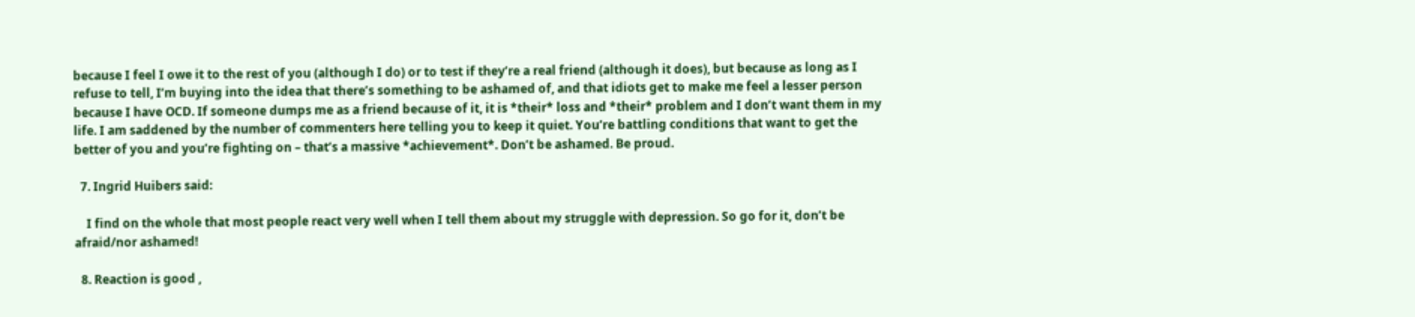because I feel I owe it to the rest of you (although I do) or to test if they’re a real friend (although it does), but because as long as I refuse to tell, I’m buying into the idea that there’s something to be ashamed of, and that idiots get to make me feel a lesser person because I have OCD. If someone dumps me as a friend because of it, it is *their* loss and *their* problem and I don’t want them in my life. I am saddened by the number of commenters here telling you to keep it quiet. You’re battling conditions that want to get the better of you and you’re fighting on – that’s a massive *achievement*. Don’t be ashamed. Be proud.

  7. Ingrid Huibers said:

    I find on the whole that most people react very well when I tell them about my struggle with depression. So go for it, don’t be afraid/nor ashamed!

  8. Reaction is good ,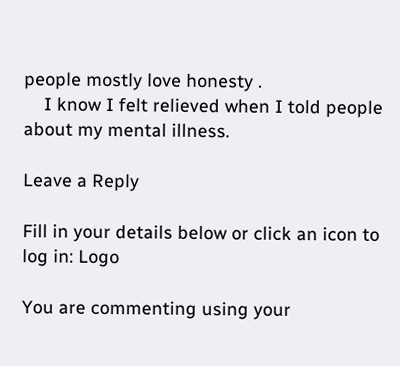people mostly love honesty .
    I know I felt relieved when I told people about my mental illness.

Leave a Reply

Fill in your details below or click an icon to log in: Logo

You are commenting using your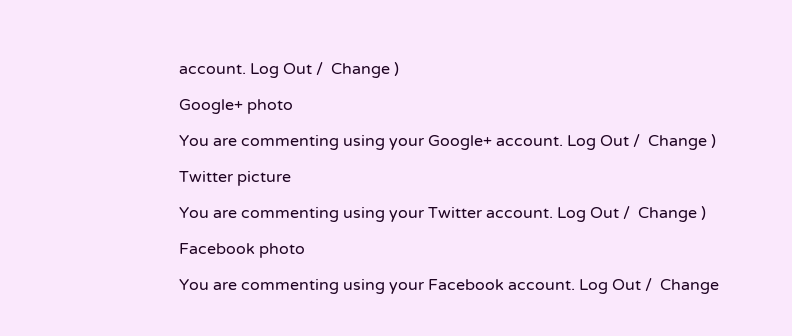account. Log Out /  Change )

Google+ photo

You are commenting using your Google+ account. Log Out /  Change )

Twitter picture

You are commenting using your Twitter account. Log Out /  Change )

Facebook photo

You are commenting using your Facebook account. Log Out /  Change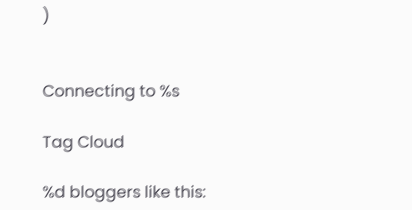)


Connecting to %s

Tag Cloud

%d bloggers like this: